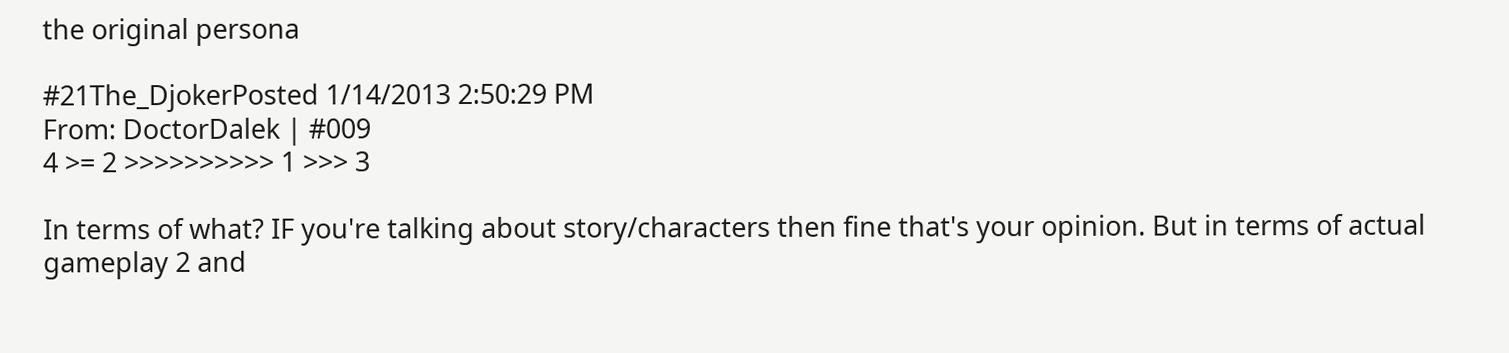the original persona

#21The_DjokerPosted 1/14/2013 2:50:29 PM
From: DoctorDalek | #009
4 >= 2 >>>>>>>>>> 1 >>> 3

In terms of what? IF you're talking about story/characters then fine that's your opinion. But in terms of actual gameplay 2 and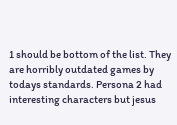1 should be bottom of the list. They are horribly outdated games by todays standards. Persona 2 had interesting characters but jesus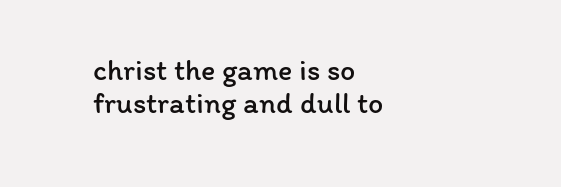christ the game is so frustrating and dull to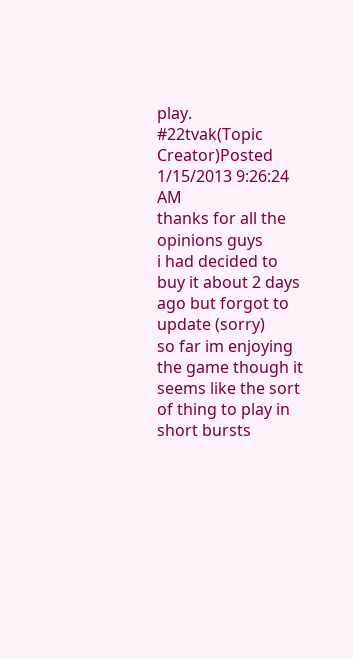play.
#22tvak(Topic Creator)Posted 1/15/2013 9:26:24 AM
thanks for all the opinions guys
i had decided to buy it about 2 days ago but forgot to update (sorry)
so far im enjoying the game though it seems like the sort of thing to play in short bursts